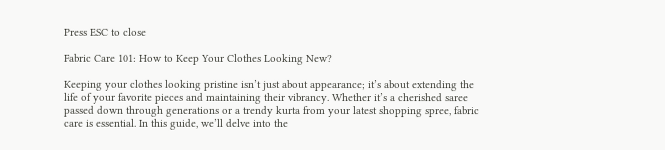Press ESC to close

Fabric Care 101: How to Keep Your Clothes Looking New?

Keeping your clothes looking pristine isn’t just about appearance; it’s about extending the life of your favorite pieces and maintaining their vibrancy. Whether it’s a cherished saree passed down through generations or a trendy kurta from your latest shopping spree, fabric care is essential. In this guide, we’ll delve into the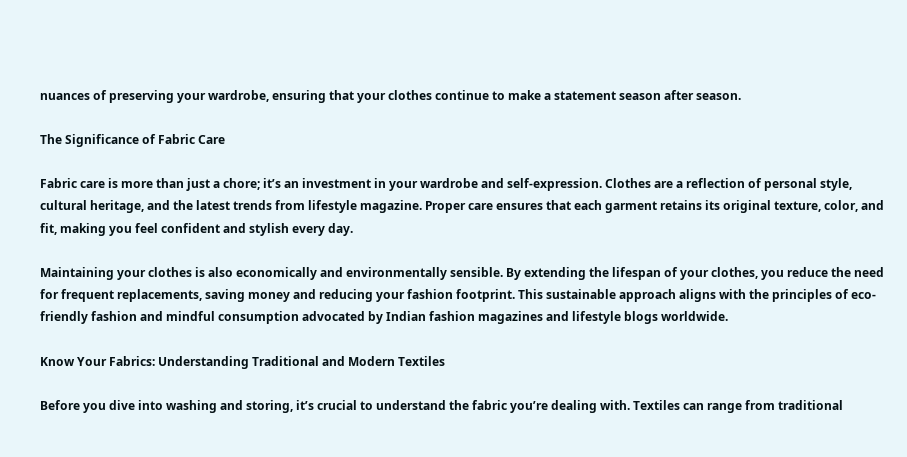nuances of preserving your wardrobe, ensuring that your clothes continue to make a statement season after season.

The Significance of Fabric Care

Fabric care is more than just a chore; it’s an investment in your wardrobe and self-expression. Clothes are a reflection of personal style, cultural heritage, and the latest trends from lifestyle magazine. Proper care ensures that each garment retains its original texture, color, and fit, making you feel confident and stylish every day.

Maintaining your clothes is also economically and environmentally sensible. By extending the lifespan of your clothes, you reduce the need for frequent replacements, saving money and reducing your fashion footprint. This sustainable approach aligns with the principles of eco-friendly fashion and mindful consumption advocated by Indian fashion magazines and lifestyle blogs worldwide.

Know Your Fabrics: Understanding Traditional and Modern Textiles

Before you dive into washing and storing, it’s crucial to understand the fabric you’re dealing with. Textiles can range from traditional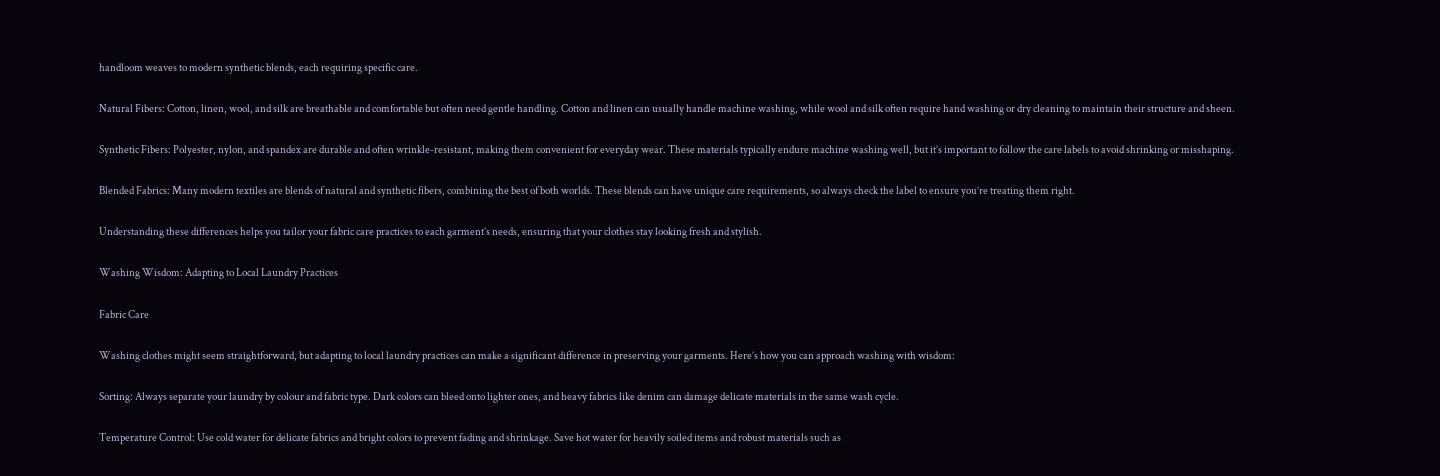handloom weaves to modern synthetic blends, each requiring specific care.

Natural Fibers: Cotton, linen, wool, and silk are breathable and comfortable but often need gentle handling. Cotton and linen can usually handle machine washing, while wool and silk often require hand washing or dry cleaning to maintain their structure and sheen.

Synthetic Fibers: Polyester, nylon, and spandex are durable and often wrinkle-resistant, making them convenient for everyday wear. These materials typically endure machine washing well, but it’s important to follow the care labels to avoid shrinking or misshaping.

Blended Fabrics: Many modern textiles are blends of natural and synthetic fibers, combining the best of both worlds. These blends can have unique care requirements, so always check the label to ensure you’re treating them right.

Understanding these differences helps you tailor your fabric care practices to each garment’s needs, ensuring that your clothes stay looking fresh and stylish.

Washing Wisdom: Adapting to Local Laundry Practices

Fabric Care

Washing clothes might seem straightforward, but adapting to local laundry practices can make a significant difference in preserving your garments. Here’s how you can approach washing with wisdom:

Sorting: Always separate your laundry by colour and fabric type. Dark colors can bleed onto lighter ones, and heavy fabrics like denim can damage delicate materials in the same wash cycle.

Temperature Control: Use cold water for delicate fabrics and bright colors to prevent fading and shrinkage. Save hot water for heavily soiled items and robust materials such as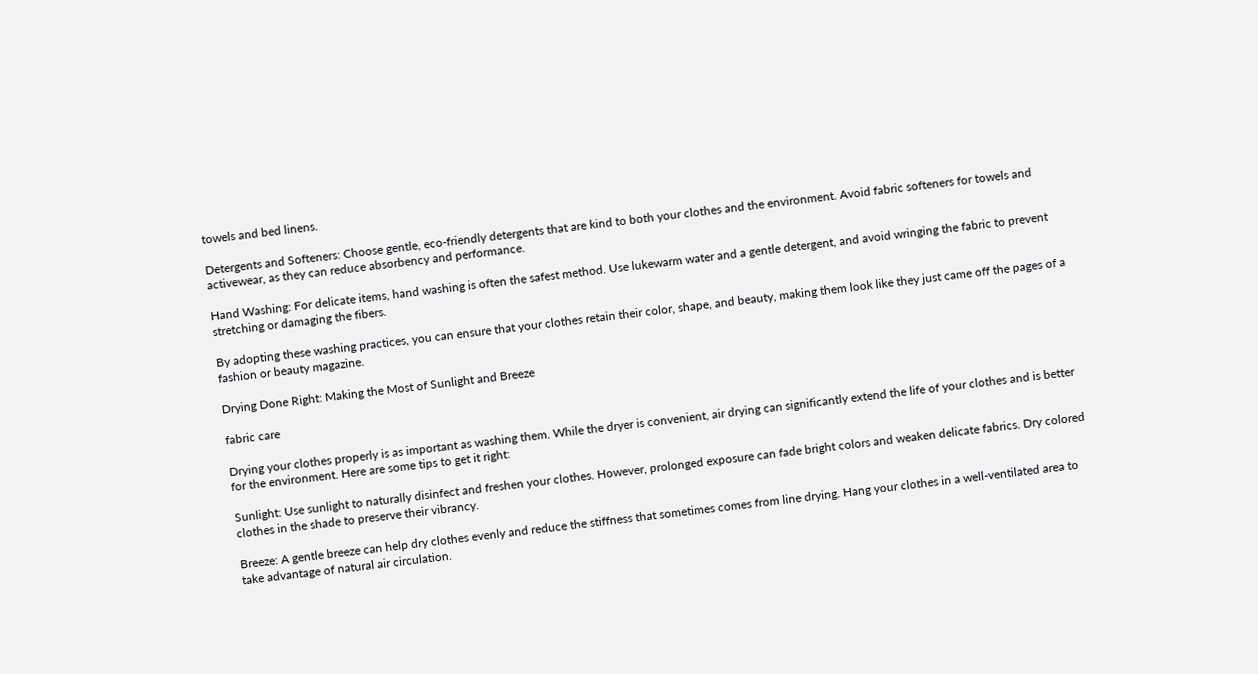towels and bed linens.

Detergents and Softeners: Choose gentle, eco-friendly detergents that are kind to both your clothes and the environment. Avoid fabric softeners for towels and activewear, as they can reduce absorbency and performance.

Hand Washing: For delicate items, hand washing is often the safest method. Use lukewarm water and a gentle detergent, and avoid wringing the fabric to prevent stretching or damaging the fibers.

By adopting these washing practices, you can ensure that your clothes retain their color, shape, and beauty, making them look like they just came off the pages of a fashion or beauty magazine.

Drying Done Right: Making the Most of Sunlight and Breeze

fabric care

Drying your clothes properly is as important as washing them. While the dryer is convenient, air drying can significantly extend the life of your clothes and is better for the environment. Here are some tips to get it right:

Sunlight: Use sunlight to naturally disinfect and freshen your clothes. However, prolonged exposure can fade bright colors and weaken delicate fabrics. Dry colored clothes in the shade to preserve their vibrancy.

Breeze: A gentle breeze can help dry clothes evenly and reduce the stiffness that sometimes comes from line drying. Hang your clothes in a well-ventilated area to take advantage of natural air circulation.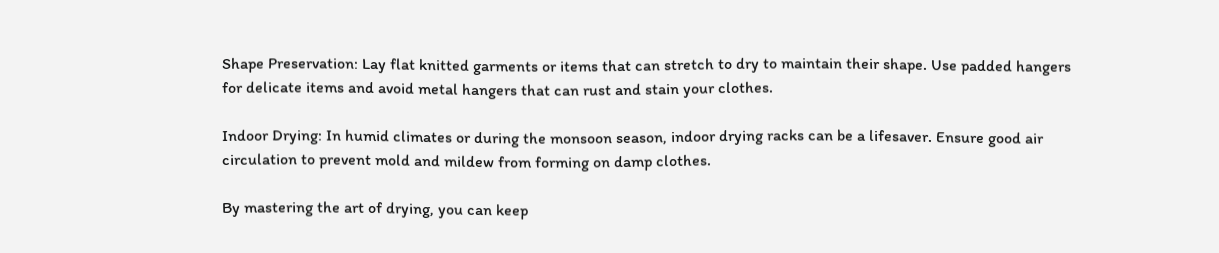Shape Preservation: Lay flat knitted garments or items that can stretch to dry to maintain their shape. Use padded hangers for delicate items and avoid metal hangers that can rust and stain your clothes.

Indoor Drying: In humid climates or during the monsoon season, indoor drying racks can be a lifesaver. Ensure good air circulation to prevent mold and mildew from forming on damp clothes.

By mastering the art of drying, you can keep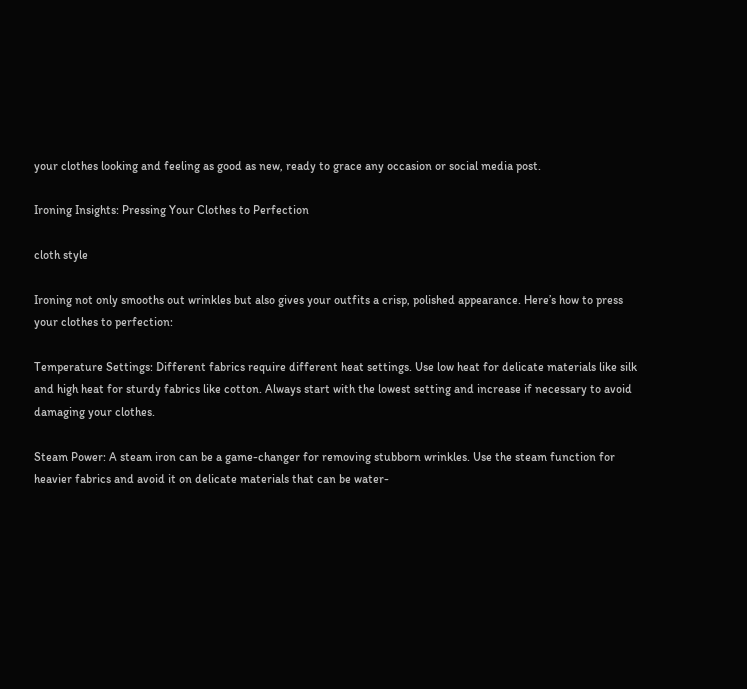your clothes looking and feeling as good as new, ready to grace any occasion or social media post.

Ironing Insights: Pressing Your Clothes to Perfection

cloth style

Ironing not only smooths out wrinkles but also gives your outfits a crisp, polished appearance. Here’s how to press your clothes to perfection:

Temperature Settings: Different fabrics require different heat settings. Use low heat for delicate materials like silk and high heat for sturdy fabrics like cotton. Always start with the lowest setting and increase if necessary to avoid damaging your clothes.

Steam Power: A steam iron can be a game-changer for removing stubborn wrinkles. Use the steam function for heavier fabrics and avoid it on delicate materials that can be water-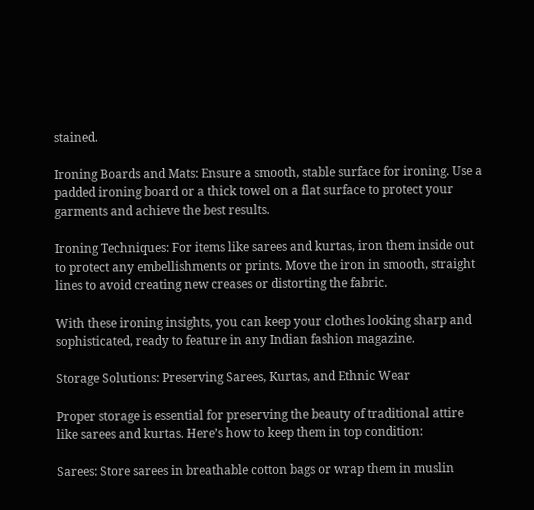stained.

Ironing Boards and Mats: Ensure a smooth, stable surface for ironing. Use a padded ironing board or a thick towel on a flat surface to protect your garments and achieve the best results.

Ironing Techniques: For items like sarees and kurtas, iron them inside out to protect any embellishments or prints. Move the iron in smooth, straight lines to avoid creating new creases or distorting the fabric.

With these ironing insights, you can keep your clothes looking sharp and sophisticated, ready to feature in any Indian fashion magazine.

Storage Solutions: Preserving Sarees, Kurtas, and Ethnic Wear

Proper storage is essential for preserving the beauty of traditional attire like sarees and kurtas. Here’s how to keep them in top condition:

Sarees: Store sarees in breathable cotton bags or wrap them in muslin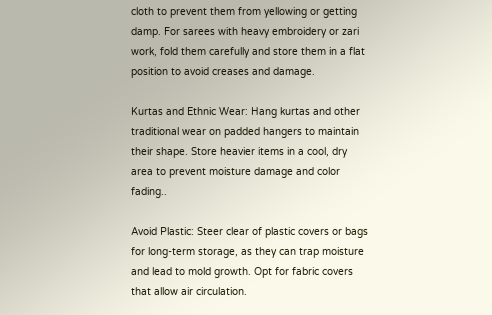cloth to prevent them from yellowing or getting damp. For sarees with heavy embroidery or zari work, fold them carefully and store them in a flat position to avoid creases and damage.

Kurtas and Ethnic Wear: Hang kurtas and other traditional wear on padded hangers to maintain their shape. Store heavier items in a cool, dry area to prevent moisture damage and color fading..

Avoid Plastic: Steer clear of plastic covers or bags for long-term storage, as they can trap moisture and lead to mold growth. Opt for fabric covers that allow air circulation.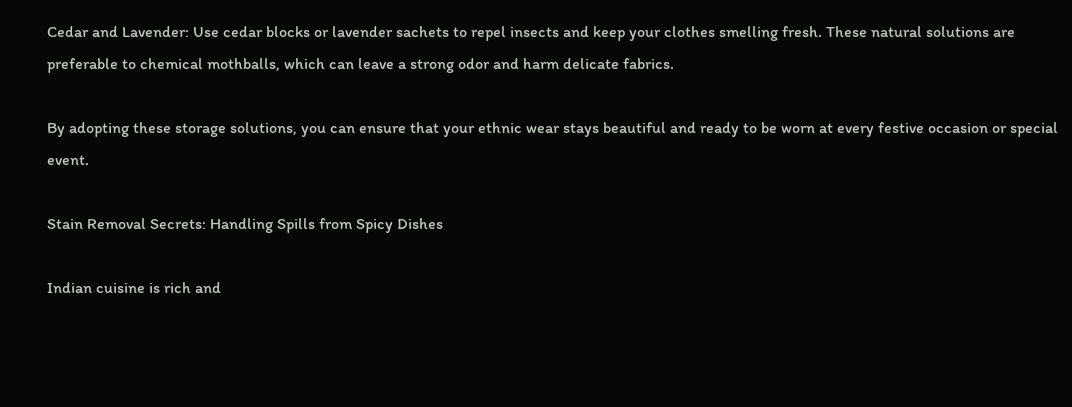Cedar and Lavender: Use cedar blocks or lavender sachets to repel insects and keep your clothes smelling fresh. These natural solutions are preferable to chemical mothballs, which can leave a strong odor and harm delicate fabrics.

By adopting these storage solutions, you can ensure that your ethnic wear stays beautiful and ready to be worn at every festive occasion or special event.

Stain Removal Secrets: Handling Spills from Spicy Dishes

Indian cuisine is rich and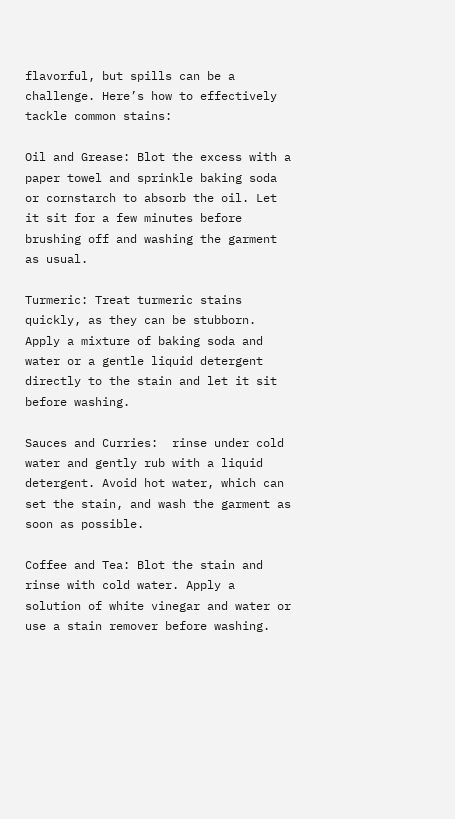flavorful, but spills can be a challenge. Here’s how to effectively tackle common stains:

Oil and Grease: Blot the excess with a paper towel and sprinkle baking soda or cornstarch to absorb the oil. Let it sit for a few minutes before brushing off and washing the garment as usual.

Turmeric: Treat turmeric stains quickly, as they can be stubborn. Apply a mixture of baking soda and water or a gentle liquid detergent directly to the stain and let it sit before washing.

Sauces and Curries:  rinse under cold water and gently rub with a liquid detergent. Avoid hot water, which can set the stain, and wash the garment as soon as possible.

Coffee and Tea: Blot the stain and rinse with cold water. Apply a solution of white vinegar and water or use a stain remover before washing.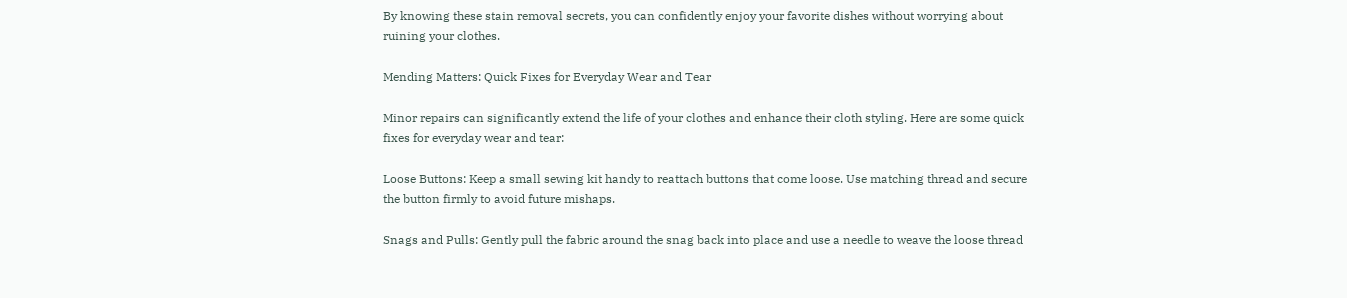By knowing these stain removal secrets, you can confidently enjoy your favorite dishes without worrying about ruining your clothes.

Mending Matters: Quick Fixes for Everyday Wear and Tear

Minor repairs can significantly extend the life of your clothes and enhance their cloth styling. Here are some quick fixes for everyday wear and tear:

Loose Buttons: Keep a small sewing kit handy to reattach buttons that come loose. Use matching thread and secure the button firmly to avoid future mishaps.

Snags and Pulls: Gently pull the fabric around the snag back into place and use a needle to weave the loose thread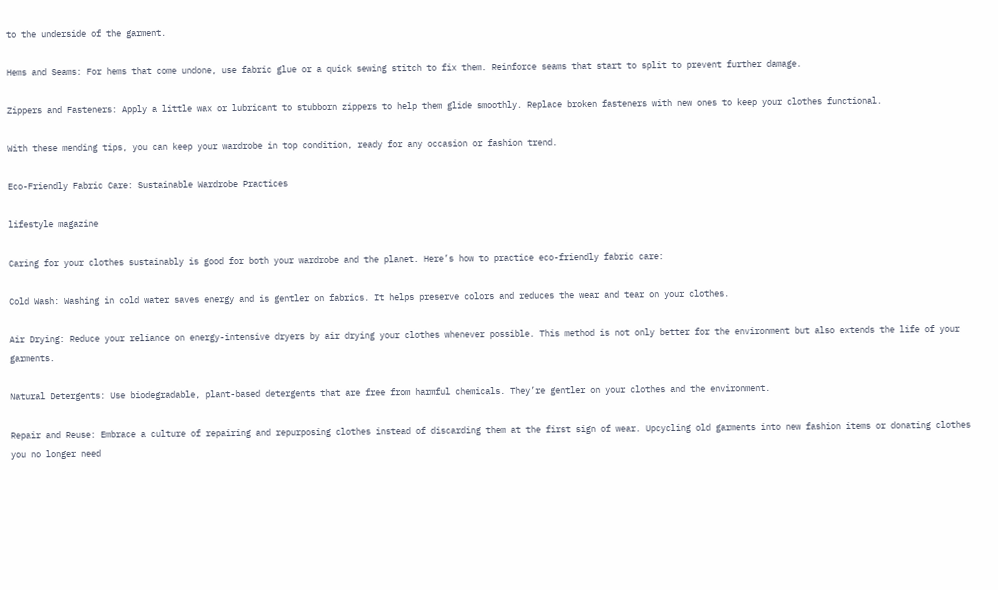to the underside of the garment.

Hems and Seams: For hems that come undone, use fabric glue or a quick sewing stitch to fix them. Reinforce seams that start to split to prevent further damage.

Zippers and Fasteners: Apply a little wax or lubricant to stubborn zippers to help them glide smoothly. Replace broken fasteners with new ones to keep your clothes functional.

With these mending tips, you can keep your wardrobe in top condition, ready for any occasion or fashion trend.

Eco-Friendly Fabric Care: Sustainable Wardrobe Practices

lifestyle magazine

Caring for your clothes sustainably is good for both your wardrobe and the planet. Here’s how to practice eco-friendly fabric care:

Cold Wash: Washing in cold water saves energy and is gentler on fabrics. It helps preserve colors and reduces the wear and tear on your clothes.

Air Drying: Reduce your reliance on energy-intensive dryers by air drying your clothes whenever possible. This method is not only better for the environment but also extends the life of your garments.

Natural Detergents: Use biodegradable, plant-based detergents that are free from harmful chemicals. They’re gentler on your clothes and the environment.

Repair and Reuse: Embrace a culture of repairing and repurposing clothes instead of discarding them at the first sign of wear. Upcycling old garments into new fashion items or donating clothes you no longer need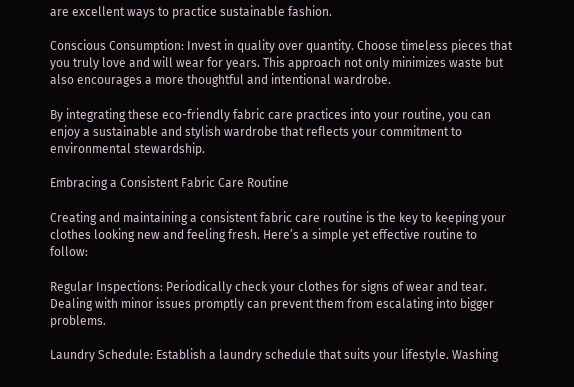are excellent ways to practice sustainable fashion.

Conscious Consumption: Invest in quality over quantity. Choose timeless pieces that you truly love and will wear for years. This approach not only minimizes waste but also encourages a more thoughtful and intentional wardrobe.

By integrating these eco-friendly fabric care practices into your routine, you can enjoy a sustainable and stylish wardrobe that reflects your commitment to environmental stewardship.

Embracing a Consistent Fabric Care Routine

Creating and maintaining a consistent fabric care routine is the key to keeping your clothes looking new and feeling fresh. Here’s a simple yet effective routine to follow:

Regular Inspections: Periodically check your clothes for signs of wear and tear. Dealing with minor issues promptly can prevent them from escalating into bigger problems.

Laundry Schedule: Establish a laundry schedule that suits your lifestyle. Washing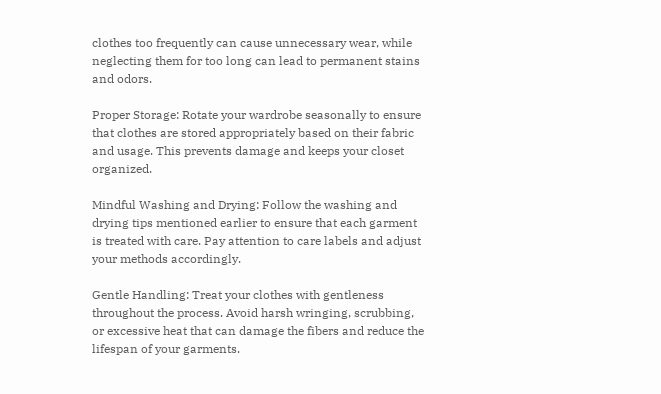clothes too frequently can cause unnecessary wear, while neglecting them for too long can lead to permanent stains and odors.

Proper Storage: Rotate your wardrobe seasonally to ensure that clothes are stored appropriately based on their fabric and usage. This prevents damage and keeps your closet organized.

Mindful Washing and Drying: Follow the washing and drying tips mentioned earlier to ensure that each garment is treated with care. Pay attention to care labels and adjust your methods accordingly.

Gentle Handling: Treat your clothes with gentleness throughout the process. Avoid harsh wringing, scrubbing, or excessive heat that can damage the fibers and reduce the lifespan of your garments.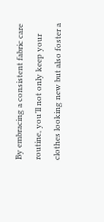By embracing a consistent fabric care routine, you’ll not only keep your clothes looking new but also foster a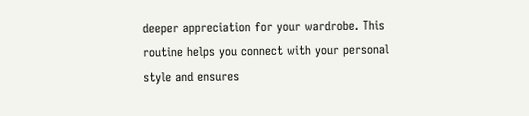deeper appreciation for your wardrobe. This routine helps you connect with your personal style and ensures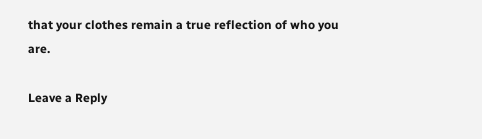that your clothes remain a true reflection of who you are.

Leave a Reply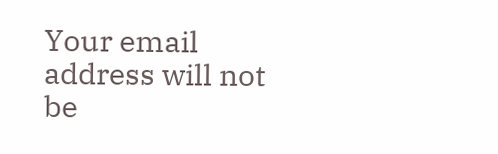Your email address will not be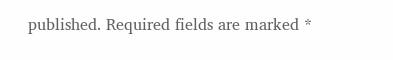published. Required fields are marked *